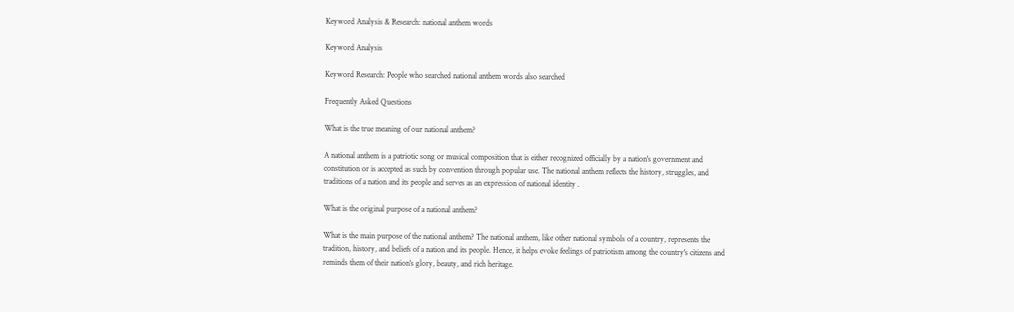Keyword Analysis & Research: national anthem words

Keyword Analysis

Keyword Research: People who searched national anthem words also searched

Frequently Asked Questions

What is the true meaning of our national anthem?

A national anthem is a patriotic song or musical composition that is either recognized officially by a nation's government and constitution or is accepted as such by convention through popular use. The national anthem reflects the history, struggles, and traditions of a nation and its people and serves as an expression of national identity .

What is the original purpose of a national anthem?

What is the main purpose of the national anthem? The national anthem, like other national symbols of a country, represents the tradition, history, and beliefs of a nation and its people. Hence, it helps evoke feelings of patriotism among the country's citizens and reminds them of their nation's glory, beauty, and rich heritage.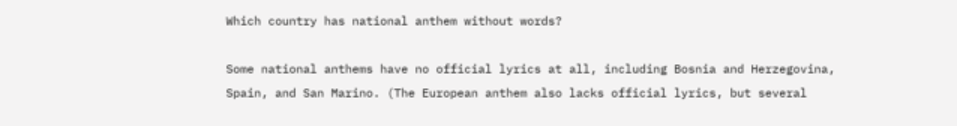Which country has national anthem without words?

Some national anthems have no official lyrics at all, including Bosnia and Herzegovina, Spain, and San Marino. (The European anthem also lacks official lyrics, but several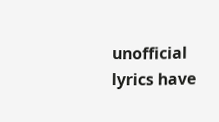unofficial lyrics have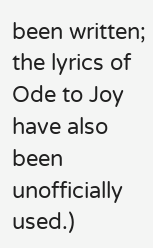been written; the lyrics of Ode to Joy have also been unofficially used.)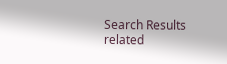Search Results related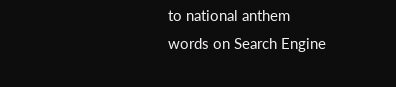to national anthem words on Search Engine